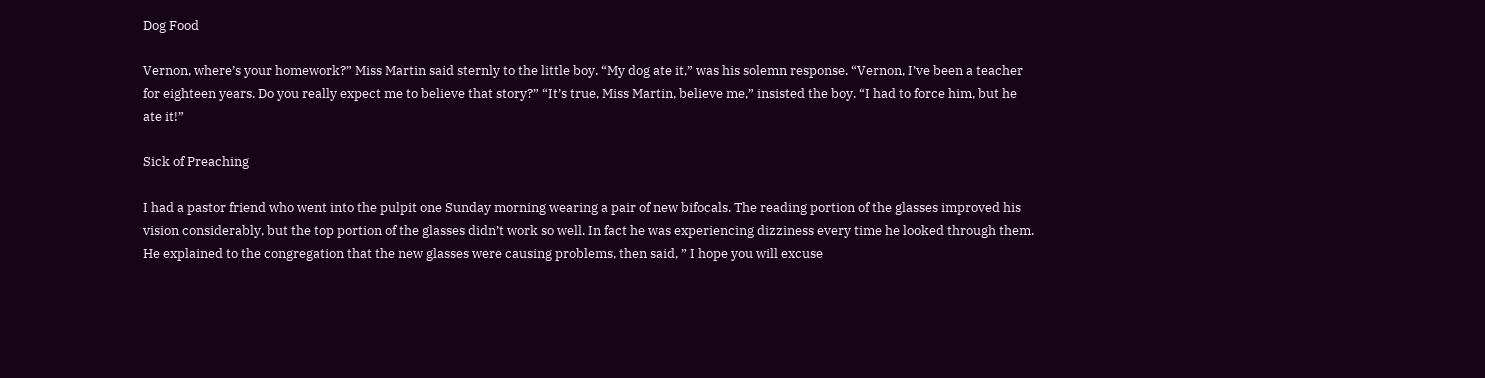Dog Food

Vernon, where’s your homework?” Miss Martin said sternly to the little boy. “My dog ate it,” was his solemn response. “Vernon, I’ve been a teacher for eighteen years. Do you really expect me to believe that story?” “It’s true, Miss Martin, believe me,” insisted the boy. “I had to force him, but he ate it!”

Sick of Preaching

I had a pastor friend who went into the pulpit one Sunday morning wearing a pair of new bifocals. The reading portion of the glasses improved his vision considerably, but the top portion of the glasses didn’t work so well. In fact he was experiencing dizziness every time he looked through them. He explained to the congregation that the new glasses were causing problems, then said, ” I hope you will excuse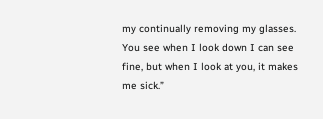my continually removing my glasses. You see when I look down I can see fine, but when I look at you, it makes me sick.”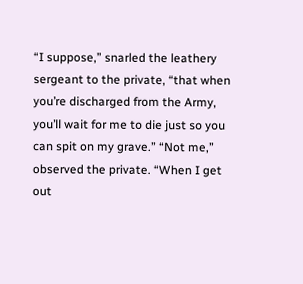“I suppose,” snarled the leathery sergeant to the private, “that when you’re discharged from the Army, you’ll wait for me to die just so you can spit on my grave.” “Not me,” observed the private. “When I get out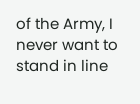of the Army, I never want to stand in line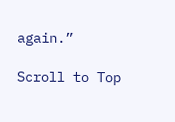again.”

Scroll to Top